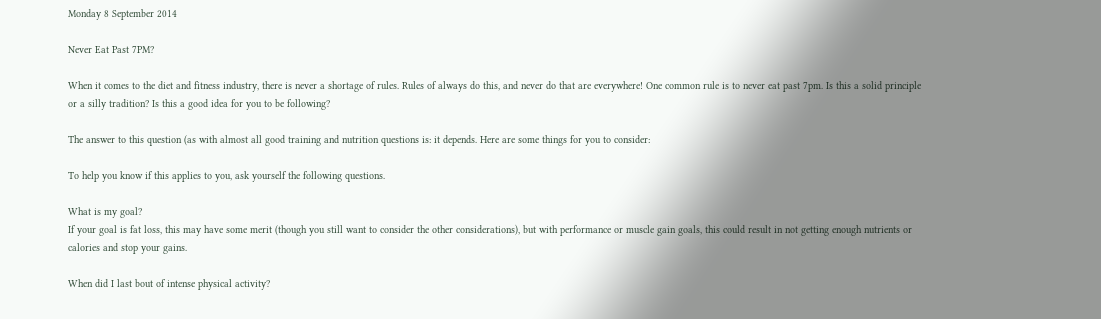Monday 8 September 2014

Never Eat Past 7PM?

When it comes to the diet and fitness industry, there is never a shortage of rules. Rules of always do this, and never do that are everywhere! One common rule is to never eat past 7pm. Is this a solid principle or a silly tradition? Is this a good idea for you to be following?

The answer to this question (as with almost all good training and nutrition questions is: it depends. Here are some things for you to consider:

To help you know if this applies to you, ask yourself the following questions.

What is my goal?
If your goal is fat loss, this may have some merit (though you still want to consider the other considerations), but with performance or muscle gain goals, this could result in not getting enough nutrients or calories and stop your gains.

When did I last bout of intense physical activity?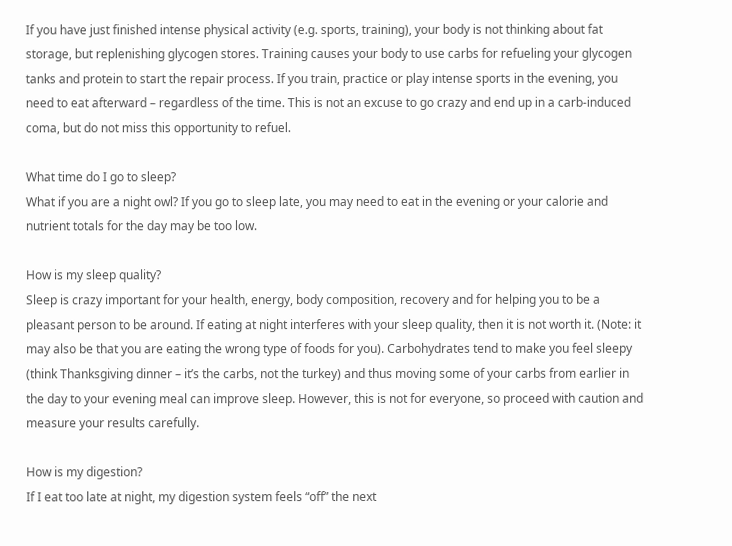If you have just finished intense physical activity (e.g. sports, training), your body is not thinking about fat storage, but replenishing glycogen stores. Training causes your body to use carbs for refueling your glycogen tanks and protein to start the repair process. If you train, practice or play intense sports in the evening, you need to eat afterward – regardless of the time. This is not an excuse to go crazy and end up in a carb-induced coma, but do not miss this opportunity to refuel.

What time do I go to sleep?
What if you are a night owl? If you go to sleep late, you may need to eat in the evening or your calorie and nutrient totals for the day may be too low.

How is my sleep quality?
Sleep is crazy important for your health, energy, body composition, recovery and for helping you to be a pleasant person to be around. If eating at night interferes with your sleep quality, then it is not worth it. (Note: it may also be that you are eating the wrong type of foods for you). Carbohydrates tend to make you feel sleepy (think Thanksgiving dinner – it’s the carbs, not the turkey) and thus moving some of your carbs from earlier in the day to your evening meal can improve sleep. However, this is not for everyone, so proceed with caution and measure your results carefully.

How is my digestion?
If I eat too late at night, my digestion system feels “off” the next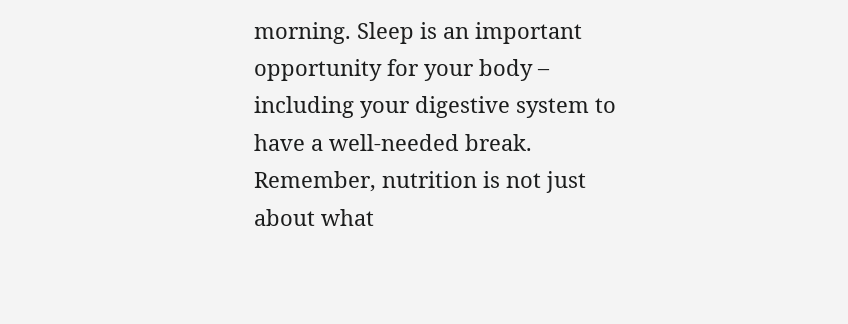morning. Sleep is an important opportunity for your body – including your digestive system to have a well-needed break. Remember, nutrition is not just about what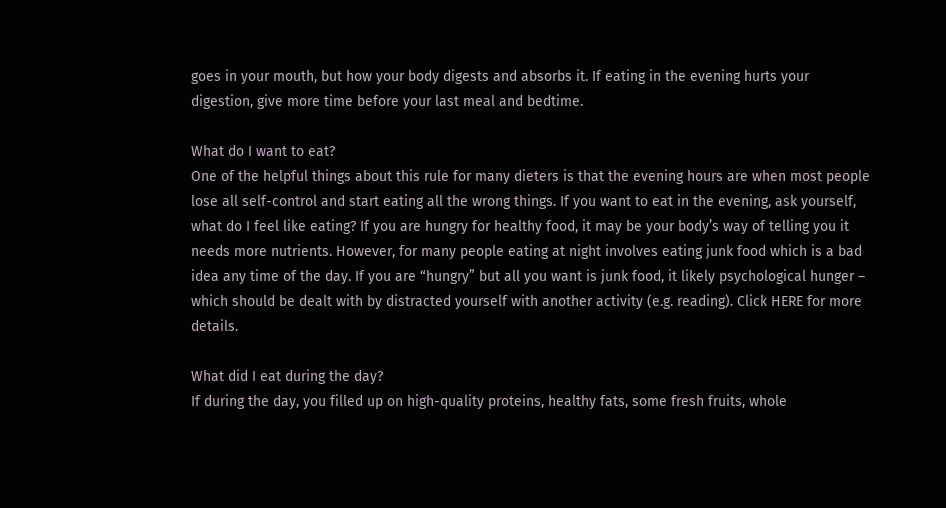goes in your mouth, but how your body digests and absorbs it. If eating in the evening hurts your digestion, give more time before your last meal and bedtime.

What do I want to eat?
One of the helpful things about this rule for many dieters is that the evening hours are when most people lose all self-control and start eating all the wrong things. If you want to eat in the evening, ask yourself, what do I feel like eating? If you are hungry for healthy food, it may be your body’s way of telling you it needs more nutrients. However, for many people eating at night involves eating junk food which is a bad idea any time of the day. If you are “hungry” but all you want is junk food, it likely psychological hunger – which should be dealt with by distracted yourself with another activity (e.g. reading). Click HERE for more details.

What did I eat during the day?
If during the day, you filled up on high-quality proteins, healthy fats, some fresh fruits, whole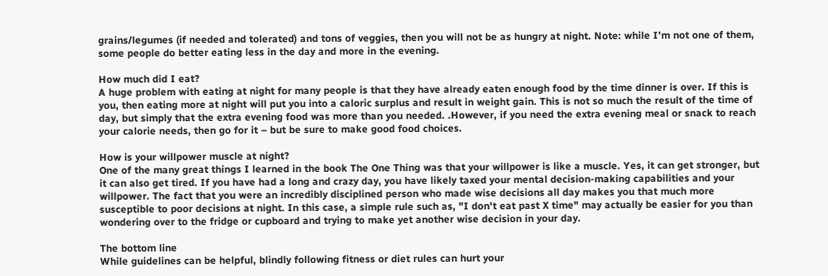grains/legumes (if needed and tolerated) and tons of veggies, then you will not be as hungry at night. Note: while I’m not one of them, some people do better eating less in the day and more in the evening.

How much did I eat?
A huge problem with eating at night for many people is that they have already eaten enough food by the time dinner is over. If this is you, then eating more at night will put you into a caloric surplus and result in weight gain. This is not so much the result of the time of day, but simply that the extra evening food was more than you needed. .However, if you need the extra evening meal or snack to reach your calorie needs, then go for it – but be sure to make good food choices.

How is your willpower muscle at night?
One of the many great things I learned in the book The One Thing was that your willpower is like a muscle. Yes, it can get stronger, but it can also get tired. If you have had a long and crazy day, you have likely taxed your mental decision-making capabilities and your willpower. The fact that you were an incredibly disciplined person who made wise decisions all day makes you that much more susceptible to poor decisions at night. In this case, a simple rule such as, "I don't eat past X time" may actually be easier for you than wondering over to the fridge or cupboard and trying to make yet another wise decision in your day.

The bottom line
While guidelines can be helpful, blindly following fitness or diet rules can hurt your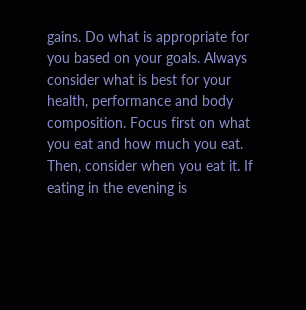gains. Do what is appropriate for you based on your goals. Always consider what is best for your health, performance and body composition. Focus first on what you eat and how much you eat. Then, consider when you eat it. If eating in the evening is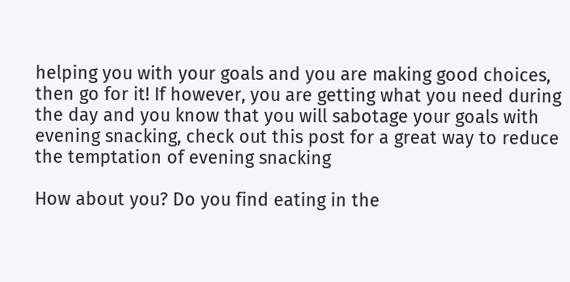helping you with your goals and you are making good choices, then go for it! If however, you are getting what you need during the day and you know that you will sabotage your goals with evening snacking, check out this post for a great way to reduce the temptation of evening snacking

How about you? Do you find eating in the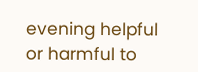evening helpful or harmful to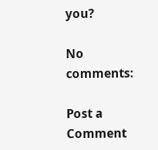you?

No comments:

Post a Comment